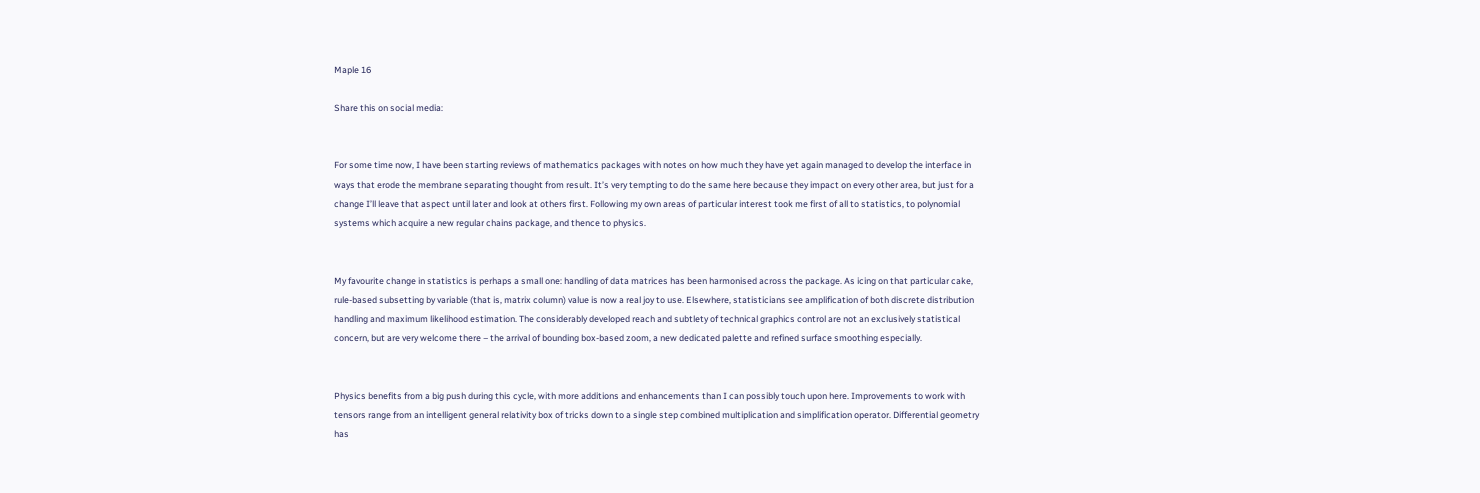Maple 16

Share this on social media:


For some time now, I have been starting reviews of mathematics packages with notes on how much they have yet again managed to develop the interface in ways that erode the membrane separating thought from result. It’s very tempting to do the same here because they impact on every other area, but just for a change I’ll leave that aspect until later and look at others first. Following my own areas of particular interest took me first of all to statistics, to polynomial systems which acquire a new regular chains package, and thence to physics.


My favourite change in statistics is perhaps a small one: handling of data matrices has been harmonised across the package. As icing on that particular cake, rule-based subsetting by variable (that is, matrix column) value is now a real joy to use. Elsewhere, statisticians see amplification of both discrete distribution handling and maximum likelihood estimation. The considerably developed reach and subtlety of technical graphics control are not an exclusively statistical concern, but are very welcome there – the arrival of bounding box-based zoom, a new dedicated palette and refined surface smoothing especially.


Physics benefits from a big push during this cycle, with more additions and enhancements than I can possibly touch upon here. Improvements to work with tensors range from an intelligent general relativity box of tricks down to a single step combined multiplication and simplification operator. Differential geometry has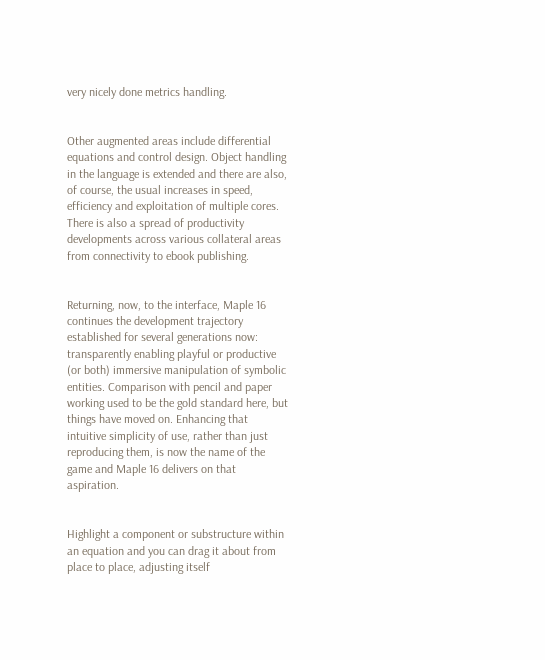very nicely done metrics handling.


Other augmented areas include differential equations and control design. Object handling in the language is extended and there are also, of course, the usual increases in speed, efficiency and exploitation of multiple cores. There is also a spread of productivity developments across various collateral areas from connectivity to ebook publishing.


Returning, now, to the interface, Maple 16 continues the development trajectory established for several generations now: transparently enabling playful or productive (or both) immersive manipulation of symbolic entities. Comparison with pencil and paper working used to be the gold standard here, but things have moved on. Enhancing that intuitive simplicity of use, rather than just reproducing them, is now the name of the game and Maple 16 delivers on that aspiration.


Highlight a component or substructure within an equation and you can drag it about from place to place, adjusting itself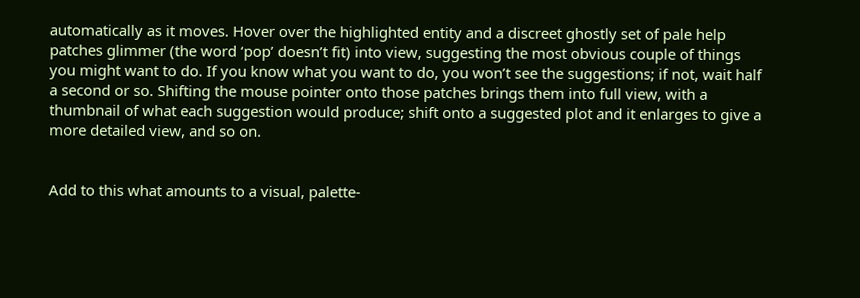automatically as it moves. Hover over the highlighted entity and a discreet ghostly set of pale help patches glimmer (the word ‘pop’ doesn’t fit) into view, suggesting the most obvious couple of things you might want to do. If you know what you want to do, you won’t see the suggestions; if not, wait half a second or so. Shifting the mouse pointer onto those patches brings them into full view, with a thumbnail of what each suggestion would produce; shift onto a suggested plot and it enlarges to give a more detailed view, and so on.


Add to this what amounts to a visual, palette-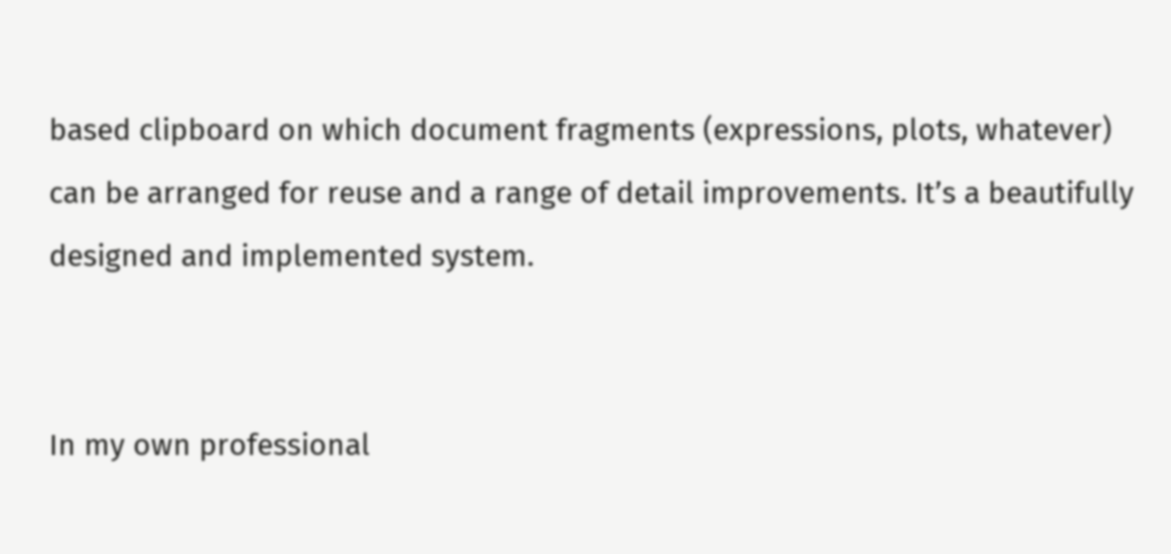based clipboard on which document fragments (expressions, plots, whatever) can be arranged for reuse and a range of detail improvements. It’s a beautifully designed and implemented system.


In my own professional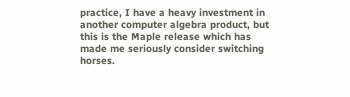practice, I have a heavy investment in another computer algebra product, but this is the Maple release which has made me seriously consider switching horses.